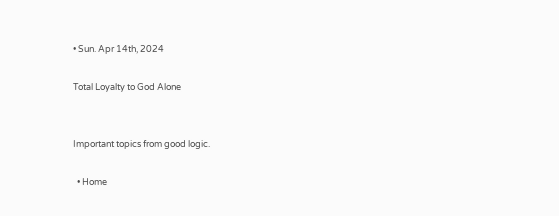• Sun. Apr 14th, 2024

Total Loyalty to God Alone


Important topics from good logic.

  • Home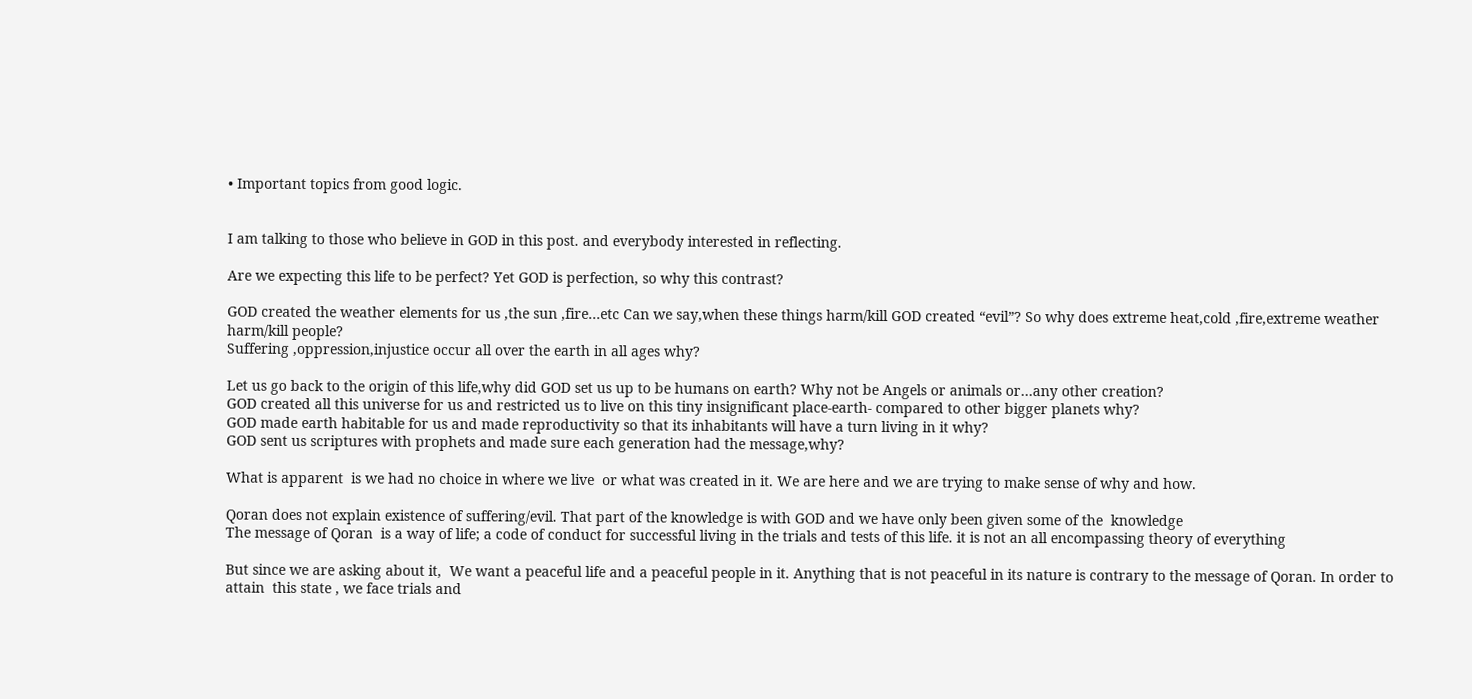• Important topics from good logic.


I am talking to those who believe in GOD in this post. and everybody interested in reflecting.

Are we expecting this life to be perfect? Yet GOD is perfection, so why this contrast?

GOD created the weather elements for us ,the sun ,fire…etc Can we say,when these things harm/kill GOD created “evil”? So why does extreme heat,cold ,fire,extreme weather harm/kill people?
Suffering ,oppression,injustice occur all over the earth in all ages why?

Let us go back to the origin of this life,why did GOD set us up to be humans on earth? Why not be Angels or animals or…any other creation?
GOD created all this universe for us and restricted us to live on this tiny insignificant place-earth- compared to other bigger planets why?
GOD made earth habitable for us and made reproductivity so that its inhabitants will have a turn living in it why?
GOD sent us scriptures with prophets and made sure each generation had the message,why?

What is apparent  is we had no choice in where we live  or what was created in it. We are here and we are trying to make sense of why and how.

Qoran does not explain existence of suffering/evil. That part of the knowledge is with GOD and we have only been given some of the  knowledge
The message of Qoran  is a way of life; a code of conduct for successful living in the trials and tests of this life. it is not an all encompassing theory of everything

But since we are asking about it,  We want a peaceful life and a peaceful people in it. Anything that is not peaceful in its nature is contrary to the message of Qoran. In order to attain  this state , we face trials and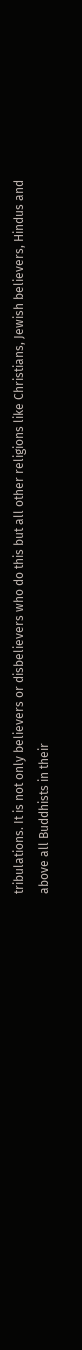tribulations. It is not only believers or disbelievers who do this but all other religions like Christians, Jewish believers, Hindus and above all Buddhists in their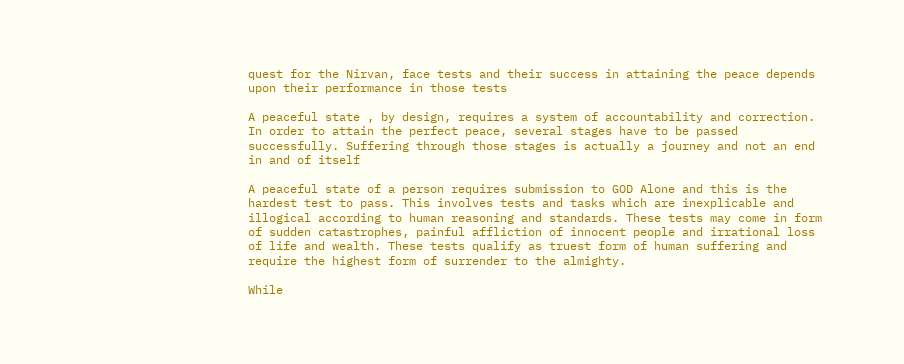quest for the Nirvan, face tests and their success in attaining the peace depends upon their performance in those tests

A peaceful state , by design, requires a system of accountability and correction. In order to attain the perfect peace, several stages have to be passed successfully. Suffering through those stages is actually a journey and not an end in and of itself

A peaceful state of a person requires submission to GOD Alone and this is the hardest test to pass. This involves tests and tasks which are inexplicable and illogical according to human reasoning and standards. These tests may come in form of sudden catastrophes, painful affliction of innocent people and irrational loss of life and wealth. These tests qualify as truest form of human suffering and require the highest form of surrender to the almighty.

While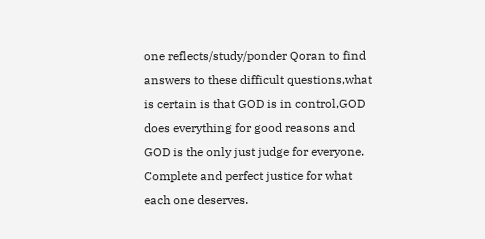one reflects/study/ponder Qoran to find answers to these difficult questions,what is certain is that GOD is in control,GOD does everything for good reasons and GOD is the only just judge for everyone. Complete and perfect justice for what each one deserves.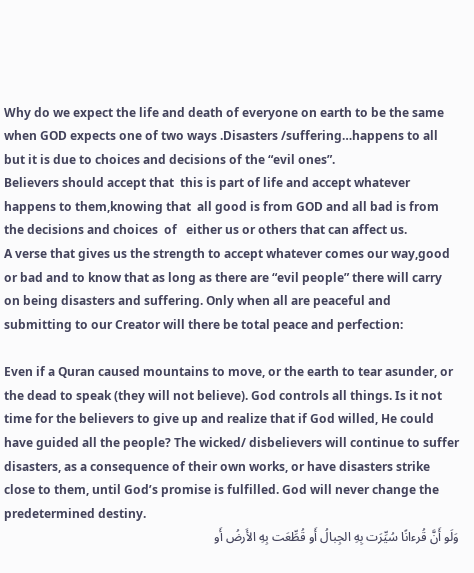Why do we expect the life and death of everyone on earth to be the same when GOD expects one of two ways .Disasters /suffering…happens to all  but it is due to choices and decisions of the “evil ones”.
Believers should accept that  this is part of life and accept whatever happens to them,knowing that  all good is from GOD and all bad is from the decisions and choices  of   either us or others that can affect us.
A verse that gives us the strength to accept whatever comes our way,good or bad and to know that as long as there are “evil people” there will carry on being disasters and suffering. Only when all are peaceful and submitting to our Creator will there be total peace and perfection:

Even if a Quran caused mountains to move, or the earth to tear asunder, or the dead to speak (they will not believe). God controls all things. Is it not time for the believers to give up and realize that if God willed, He could have guided all the people? The wicked/ disbelievers will continue to suffer disasters, as a consequence of their own works, or have disasters strike close to them, until God’s promise is fulfilled. God will never change the predetermined destiny.
وَلَو أَنَّ قُرءانًا سُيِّرَت بِهِ الجِبالُ أَو قُطِّعَت بِهِ الأَرضُ أَو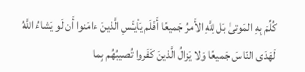كُلِّمَ بِهِ المَوتىٰ بَل لِلَّهِ الأَمرُ جَميعًا أَفَلَم يَا۟يـَٔسِ الَّذينَ ءامَنوا أَن لَو يَشاءُ اللَّهُ لَهَدَى النّاسَ جَميعًا وَلا يَزالُ الَّذينَ كَفَروا تُصيبُهُم بِما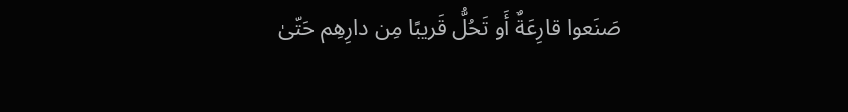صَنَعوا قارِعَةٌ أَو تَحُلُّ قَريبًا مِن دارِهِم حَتّىٰ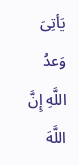يَأتِىَ وَعدُ اللَّهِ إِنَّ اللَّهَ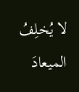لا يُخلِفُ الميعادَ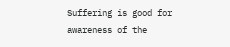Suffering is good for awareness of the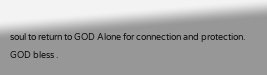soul to return to GOD Alone for connection and protection.
GOD bless .